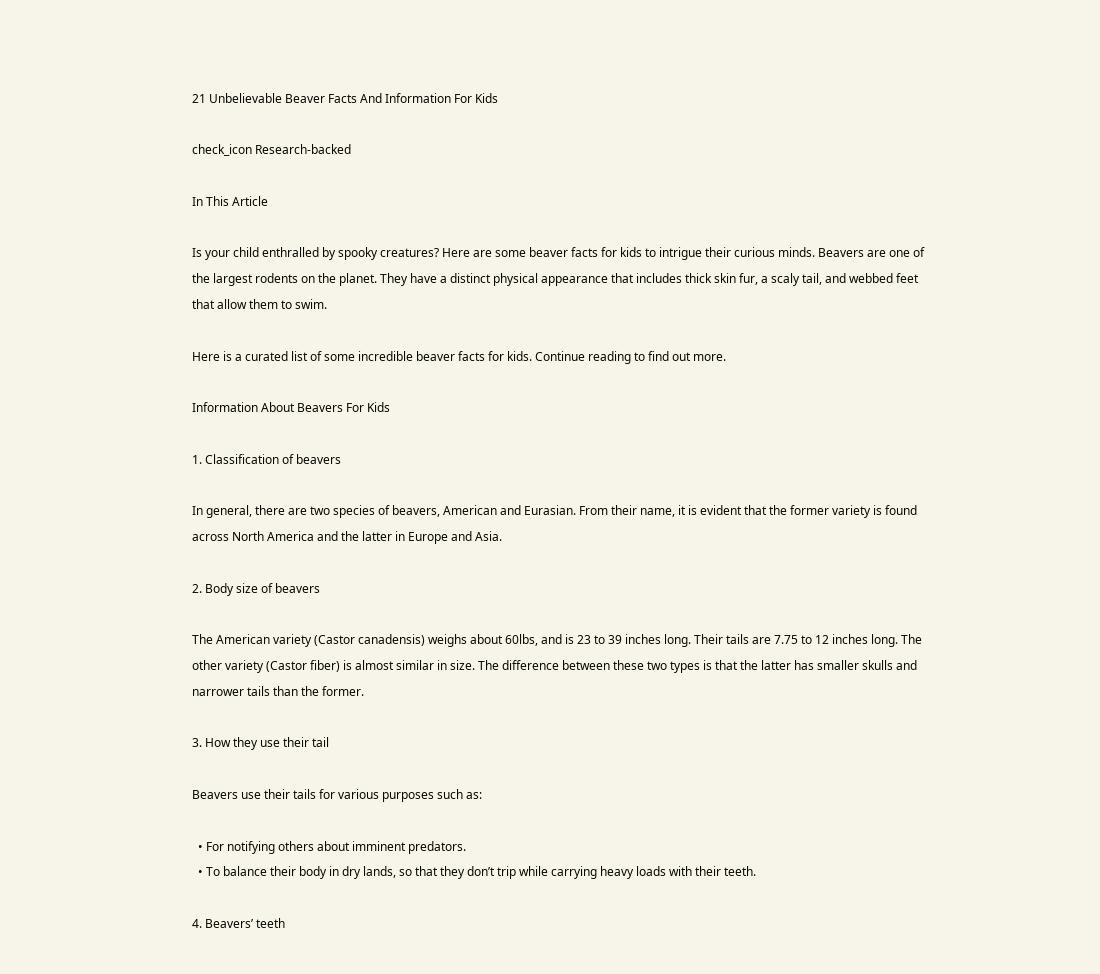21 Unbelievable Beaver Facts And Information For Kids

check_icon Research-backed

In This Article

Is your child enthralled by spooky creatures? Here are some beaver facts for kids to intrigue their curious minds. Beavers are one of the largest rodents on the planet. They have a distinct physical appearance that includes thick skin fur, a scaly tail, and webbed feet that allow them to swim.

Here is a curated list of some incredible beaver facts for kids. Continue reading to find out more.

Information About Beavers For Kids

1. Classification of beavers

In general, there are two species of beavers, American and Eurasian. From their name, it is evident that the former variety is found across North America and the latter in Europe and Asia.

2. Body size of beavers

The American variety (Castor canadensis) weighs about 60lbs, and is 23 to 39 inches long. Their tails are 7.75 to 12 inches long. The other variety (Castor fiber) is almost similar in size. The difference between these two types is that the latter has smaller skulls and narrower tails than the former.

3. How they use their tail

Beavers use their tails for various purposes such as:

  • For notifying others about imminent predators.
  • To balance their body in dry lands, so that they don’t trip while carrying heavy loads with their teeth.

4. Beavers’ teeth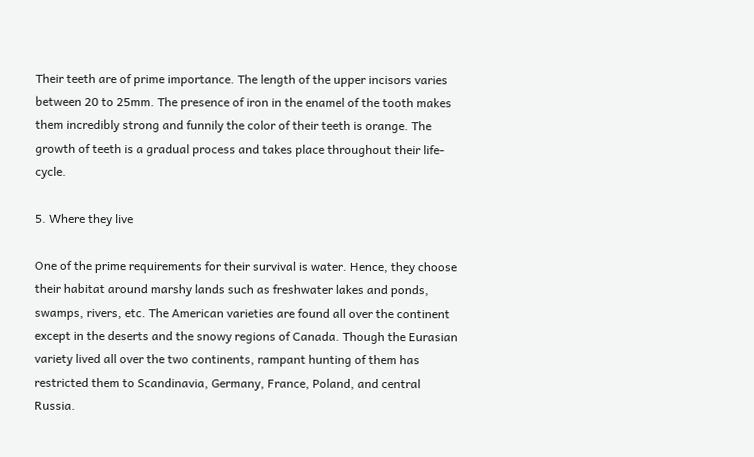Their teeth are of prime importance. The length of the upper incisors varies between 20 to 25mm. The presence of iron in the enamel of the tooth makes them incredibly strong and funnily the color of their teeth is orange. The growth of teeth is a gradual process and takes place throughout their life-cycle.

5. Where they live

One of the prime requirements for their survival is water. Hence, they choose their habitat around marshy lands such as freshwater lakes and ponds, swamps, rivers, etc. The American varieties are found all over the continent except in the deserts and the snowy regions of Canada. Though the Eurasian variety lived all over the two continents, rampant hunting of them has restricted them to Scandinavia, Germany, France, Poland, and central Russia.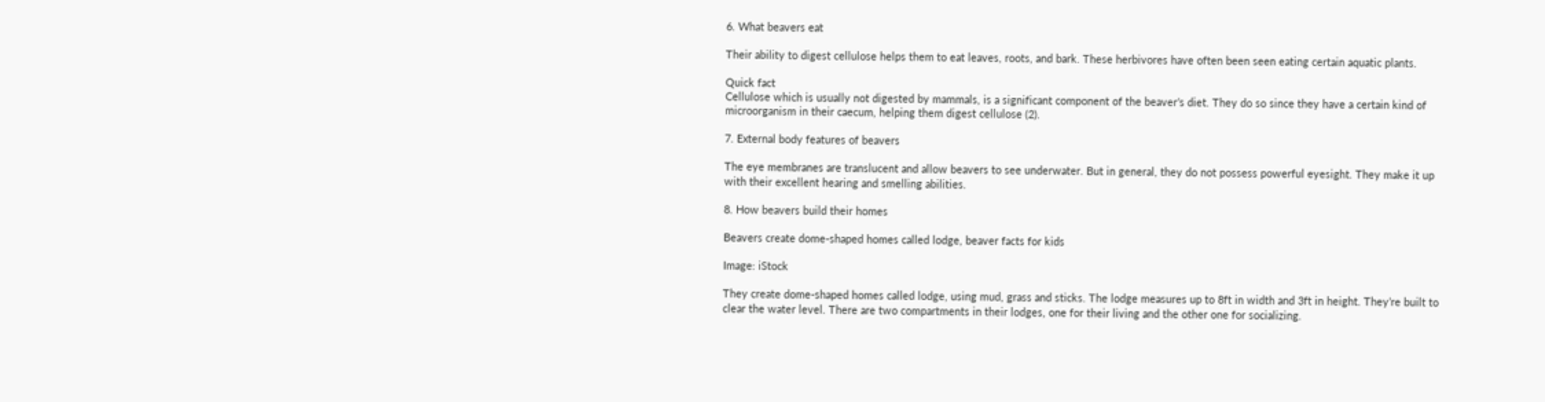6. What beavers eat

Their ability to digest cellulose helps them to eat leaves, roots, and bark. These herbivores have often been seen eating certain aquatic plants.

Quick fact
Cellulose which is usually not digested by mammals, is a significant component of the beaver’s diet. They do so since they have a certain kind of microorganism in their caecum, helping them digest cellulose (2).

7. External body features of beavers

The eye membranes are translucent and allow beavers to see underwater. But in general, they do not possess powerful eyesight. They make it up with their excellent hearing and smelling abilities.

8. How beavers build their homes

Beavers create dome-shaped homes called lodge, beaver facts for kids

Image: iStock

They create dome-shaped homes called lodge, using mud, grass and sticks. The lodge measures up to 8ft in width and 3ft in height. They’re built to clear the water level. There are two compartments in their lodges, one for their living and the other one for socializing.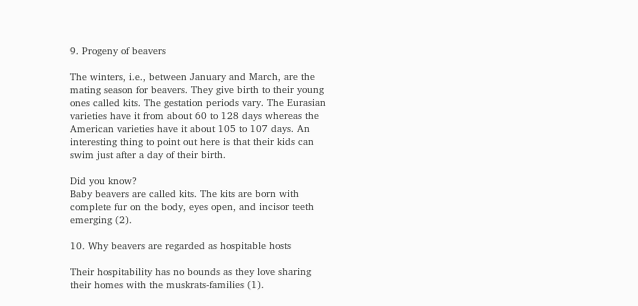9. Progeny of beavers

The winters, i.e., between January and March, are the mating season for beavers. They give birth to their young ones called kits. The gestation periods vary. The Eurasian varieties have it from about 60 to 128 days whereas the American varieties have it about 105 to 107 days. An interesting thing to point out here is that their kids can swim just after a day of their birth.

Did you know?
Baby beavers are called kits. The kits are born with complete fur on the body, eyes open, and incisor teeth emerging (2).

10. Why beavers are regarded as hospitable hosts

Their hospitability has no bounds as they love sharing their homes with the muskrats-families (1).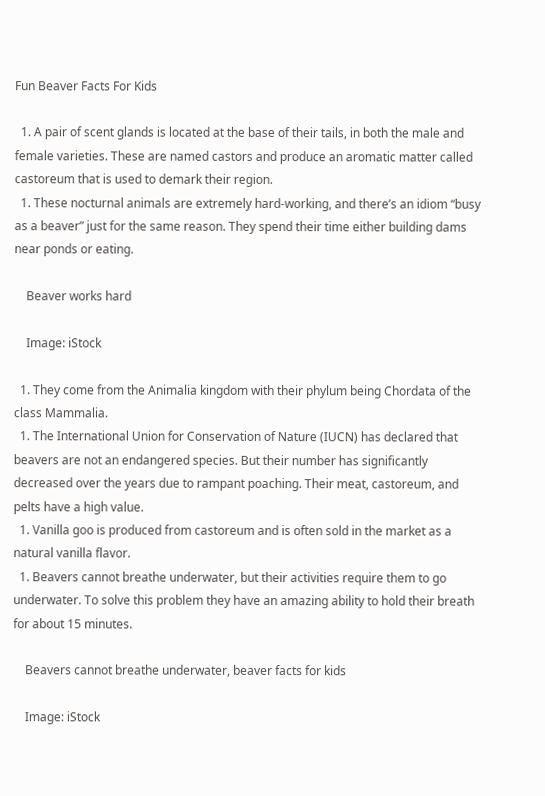Fun Beaver Facts For Kids

  1. A pair of scent glands is located at the base of their tails, in both the male and female varieties. These are named castors and produce an aromatic matter called castoreum that is used to demark their region.
  1. These nocturnal animals are extremely hard-working, and there’s an idiom “busy as a beaver” just for the same reason. They spend their time either building dams near ponds or eating.

    Beaver works hard

    Image: iStock

  1. They come from the Animalia kingdom with their phylum being Chordata of the class Mammalia.
  1. The International Union for Conservation of Nature (IUCN) has declared that beavers are not an endangered species. But their number has significantly decreased over the years due to rampant poaching. Their meat, castoreum, and pelts have a high value.
  1. Vanilla goo is produced from castoreum and is often sold in the market as a natural vanilla flavor.
  1. Beavers cannot breathe underwater, but their activities require them to go underwater. To solve this problem they have an amazing ability to hold their breath for about 15 minutes.

    Beavers cannot breathe underwater, beaver facts for kids

    Image: iStock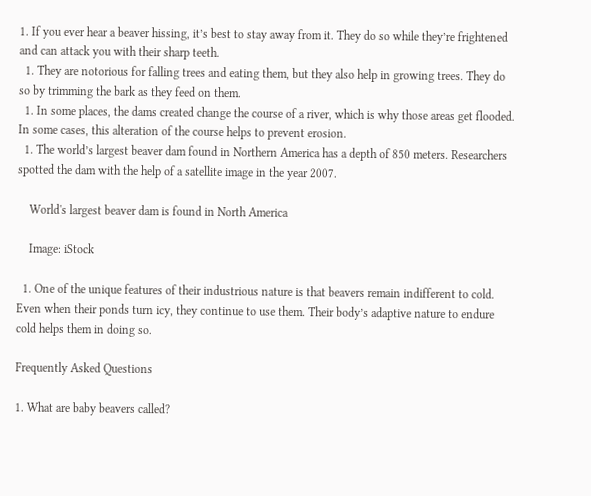1. If you ever hear a beaver hissing, it’s best to stay away from it. They do so while they’re frightened and can attack you with their sharp teeth.
  1. They are notorious for falling trees and eating them, but they also help in growing trees. They do so by trimming the bark as they feed on them.
  1. In some places, the dams created change the course of a river, which is why those areas get flooded. In some cases, this alteration of the course helps to prevent erosion.
  1. The world’s largest beaver dam found in Northern America has a depth of 850 meters. Researchers spotted the dam with the help of a satellite image in the year 2007.

    World's largest beaver dam is found in North America

    Image: iStock

  1. One of the unique features of their industrious nature is that beavers remain indifferent to cold. Even when their ponds turn icy, they continue to use them. Their body’s adaptive nature to endure cold helps them in doing so.

Frequently Asked Questions

1. What are baby beavers called?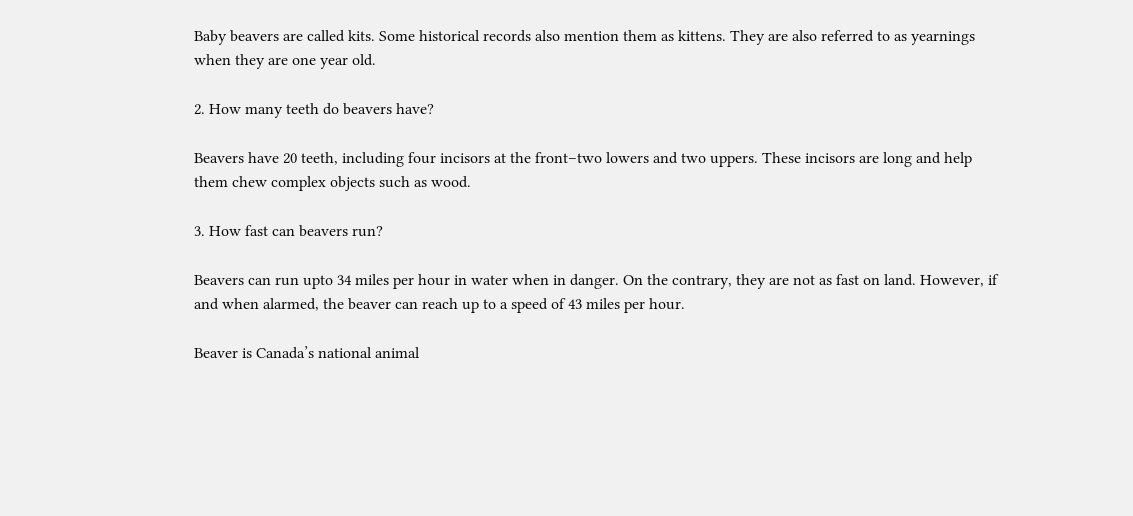Baby beavers are called kits. Some historical records also mention them as kittens. They are also referred to as yearnings when they are one year old.

2. How many teeth do beavers have?

Beavers have 20 teeth, including four incisors at the front–two lowers and two uppers. These incisors are long and help them chew complex objects such as wood.

3. How fast can beavers run?

Beavers can run upto 34 miles per hour in water when in danger. On the contrary, they are not as fast on land. However, if and when alarmed, the beaver can reach up to a speed of 43 miles per hour.

Beaver is Canada’s national animal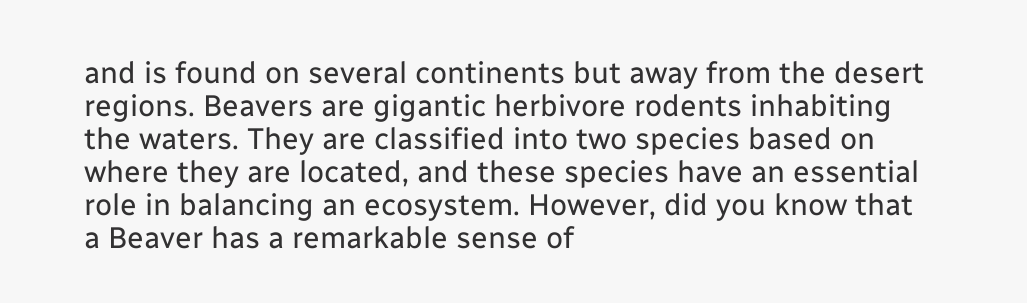and is found on several continents but away from the desert regions. Beavers are gigantic herbivore rodents inhabiting the waters. They are classified into two species based on where they are located, and these species have an essential role in balancing an ecosystem. However, did you know that a Beaver has a remarkable sense of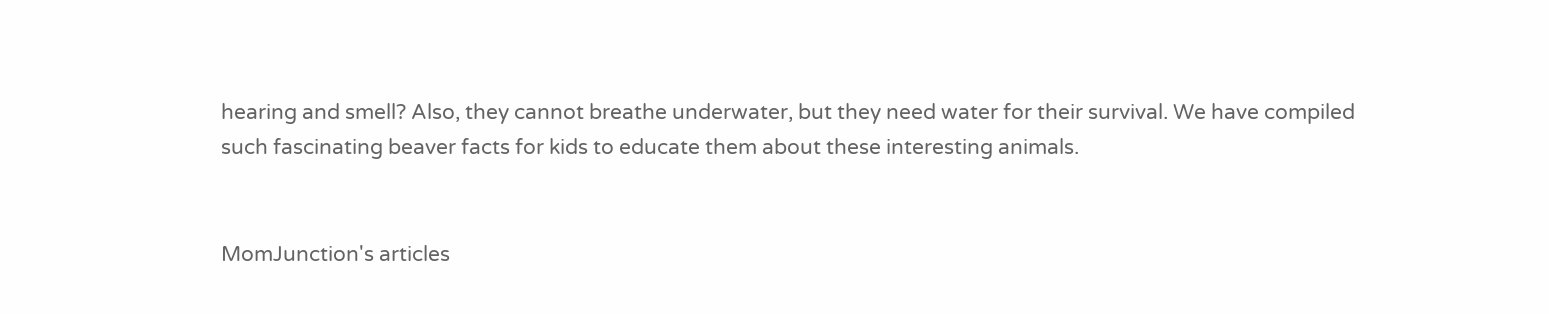hearing and smell? Also, they cannot breathe underwater, but they need water for their survival. We have compiled such fascinating beaver facts for kids to educate them about these interesting animals.


MomJunction's articles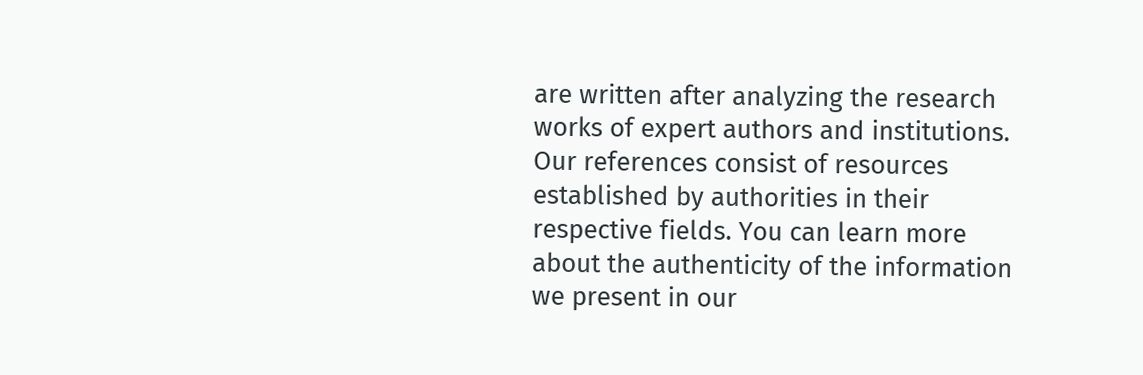are written after analyzing the research works of expert authors and institutions. Our references consist of resources established by authorities in their respective fields. You can learn more about the authenticity of the information we present in our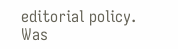editorial policy.
Was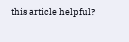this article helpful?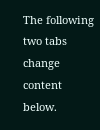The following two tabs change content below.